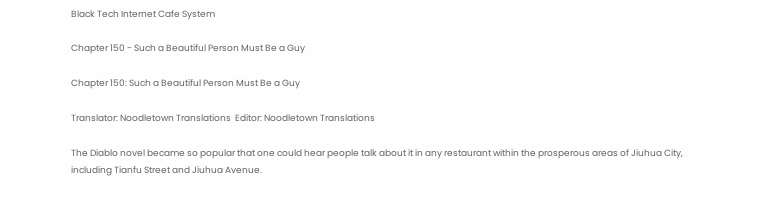Black Tech Internet Cafe System

Chapter 150 - Such a Beautiful Person Must Be a Guy

Chapter 150: Such a Beautiful Person Must Be a Guy

Translator: Noodletown Translations  Editor: Noodletown Translations

The Diablo novel became so popular that one could hear people talk about it in any restaurant within the prosperous areas of Jiuhua City, including Tianfu Street and Jiuhua Avenue.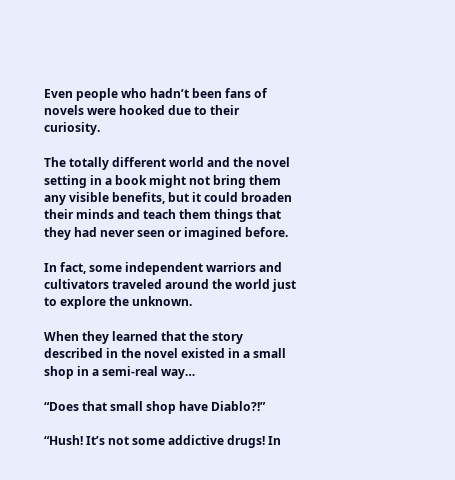Even people who hadn’t been fans of novels were hooked due to their curiosity.

The totally different world and the novel setting in a book might not bring them any visible benefits, but it could broaden their minds and teach them things that they had never seen or imagined before.

In fact, some independent warriors and cultivators traveled around the world just to explore the unknown.

When they learned that the story described in the novel existed in a small shop in a semi-real way…

“Does that small shop have Diablo?!”

“Hush! It’s not some addictive drugs! In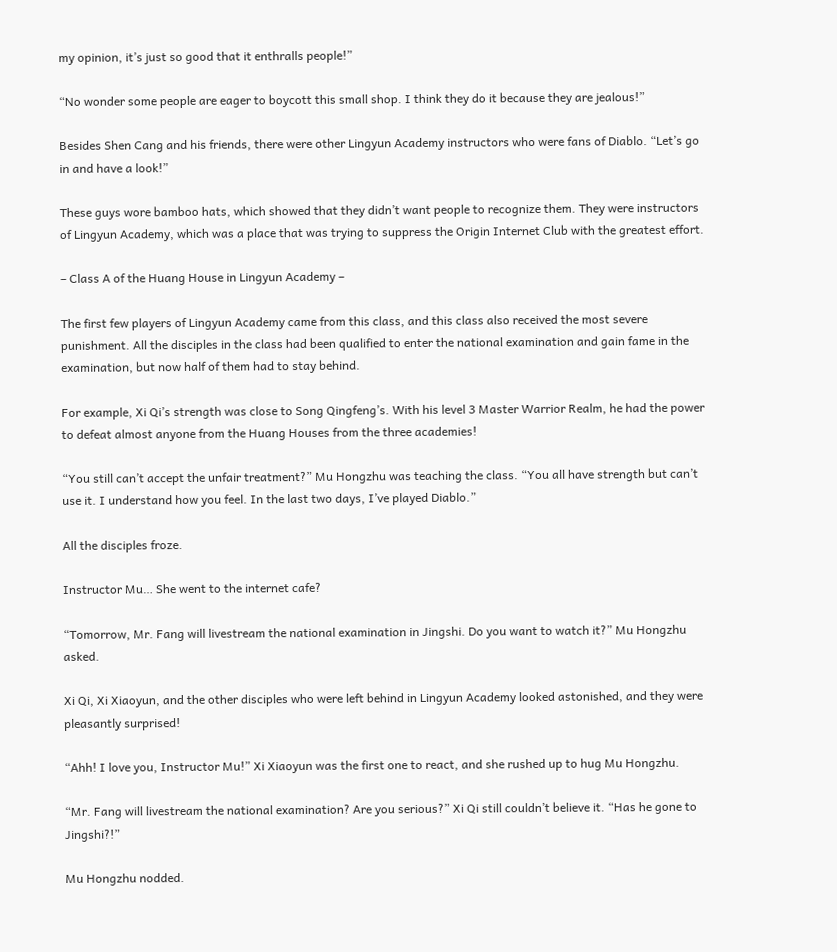my opinion, it’s just so good that it enthralls people!”

“No wonder some people are eager to boycott this small shop. I think they do it because they are jealous!”

Besides Shen Cang and his friends, there were other Lingyun Academy instructors who were fans of Diablo. “Let’s go in and have a look!”

These guys wore bamboo hats, which showed that they didn’t want people to recognize them. They were instructors of Lingyun Academy, which was a place that was trying to suppress the Origin Internet Club with the greatest effort.

– Class A of the Huang House in Lingyun Academy –

The first few players of Lingyun Academy came from this class, and this class also received the most severe punishment. All the disciples in the class had been qualified to enter the national examination and gain fame in the examination, but now half of them had to stay behind.

For example, Xi Qi’s strength was close to Song Qingfeng’s. With his level 3 Master Warrior Realm, he had the power to defeat almost anyone from the Huang Houses from the three academies!

“You still can’t accept the unfair treatment?” Mu Hongzhu was teaching the class. “You all have strength but can’t use it. I understand how you feel. In the last two days, I’ve played Diablo.”

All the disciples froze.

Instructor Mu… She went to the internet cafe?

“Tomorrow, Mr. Fang will livestream the national examination in Jingshi. Do you want to watch it?” Mu Hongzhu asked.

Xi Qi, Xi Xiaoyun, and the other disciples who were left behind in Lingyun Academy looked astonished, and they were pleasantly surprised!

“Ahh! I love you, Instructor Mu!” Xi Xiaoyun was the first one to react, and she rushed up to hug Mu Hongzhu.

“Mr. Fang will livestream the national examination? Are you serious?” Xi Qi still couldn’t believe it. “Has he gone to Jingshi?!”

Mu Hongzhu nodded.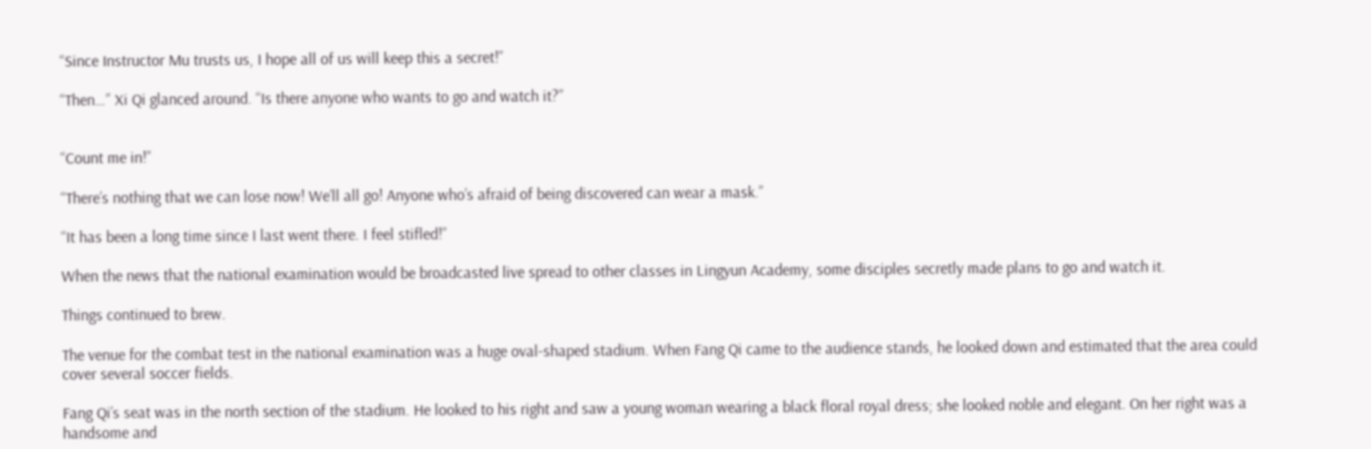“Since Instructor Mu trusts us, I hope all of us will keep this a secret!”

“Then…” Xi Qi glanced around. “Is there anyone who wants to go and watch it?”


“Count me in!”

“There’s nothing that we can lose now! We’ll all go! Anyone who’s afraid of being discovered can wear a mask.”

“It has been a long time since I last went there. I feel stifled!”

When the news that the national examination would be broadcasted live spread to other classes in Lingyun Academy, some disciples secretly made plans to go and watch it.

Things continued to brew.

The venue for the combat test in the national examination was a huge oval-shaped stadium. When Fang Qi came to the audience stands, he looked down and estimated that the area could cover several soccer fields.

Fang Qi’s seat was in the north section of the stadium. He looked to his right and saw a young woman wearing a black floral royal dress; she looked noble and elegant. On her right was a handsome and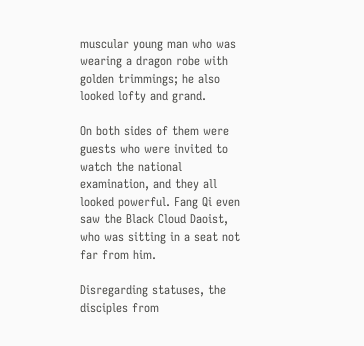muscular young man who was wearing a dragon robe with golden trimmings; he also looked lofty and grand.

On both sides of them were guests who were invited to watch the national examination, and they all looked powerful. Fang Qi even saw the Black Cloud Daoist, who was sitting in a seat not far from him.

Disregarding statuses, the disciples from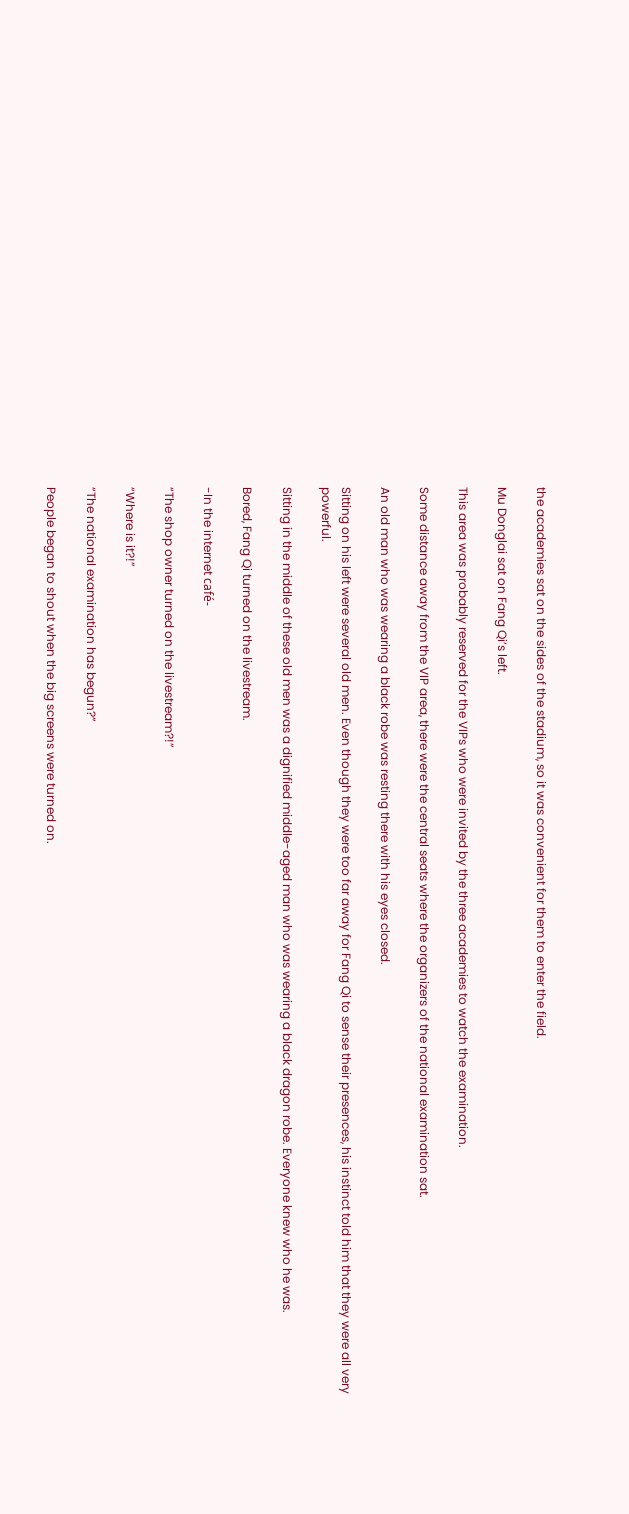the academies sat on the sides of the stadium, so it was convenient for them to enter the field.

Mu Donglai sat on Fang Qi’s left.

This area was probably reserved for the VIPs who were invited by the three academies to watch the examination.

Some distance away from the VIP area, there were the central seats where the organizers of the national examination sat.

An old man who was wearing a black robe was resting there with his eyes closed.

Sitting on his left were several old men. Even though they were too far away for Fang Qi to sense their presences, his instinct told him that they were all very powerful.

Sitting in the middle of these old men was a dignified middle-aged man who was wearing a black dragon robe. Everyone knew who he was.

Bored, Fang Qi turned on the livestream.

-In the internet café-

“The shop owner turned on the livestream?!”

“Where is it?!”

“The national examination has begun?”

People began to shout when the big screens were turned on.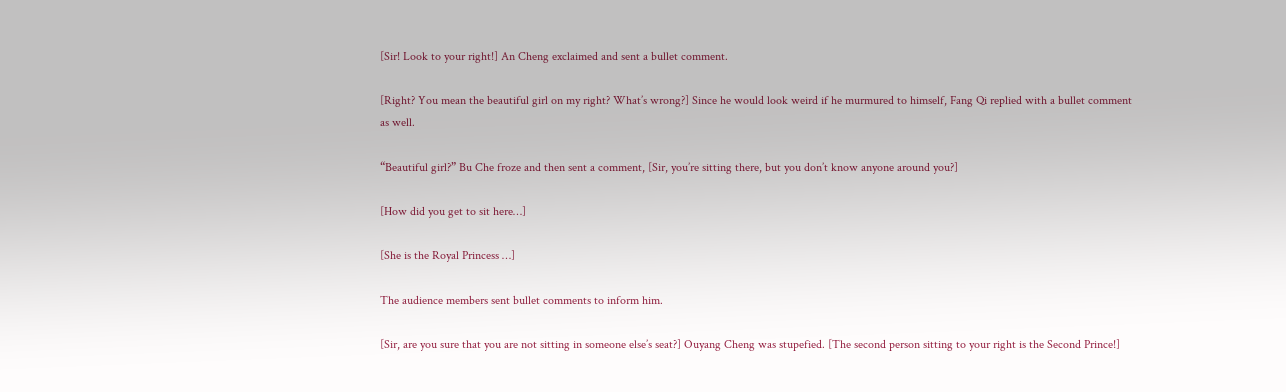[Sir! Look to your right!] An Cheng exclaimed and sent a bullet comment.

[Right? You mean the beautiful girl on my right? What’s wrong?] Since he would look weird if he murmured to himself, Fang Qi replied with a bullet comment as well.

“Beautiful girl?” Bu Che froze and then sent a comment, [Sir, you’re sitting there, but you don’t know anyone around you?]

[How did you get to sit here…]

[She is the Royal Princess …]

The audience members sent bullet comments to inform him.

[Sir, are you sure that you are not sitting in someone else’s seat?] Ouyang Cheng was stupefied. [The second person sitting to your right is the Second Prince!]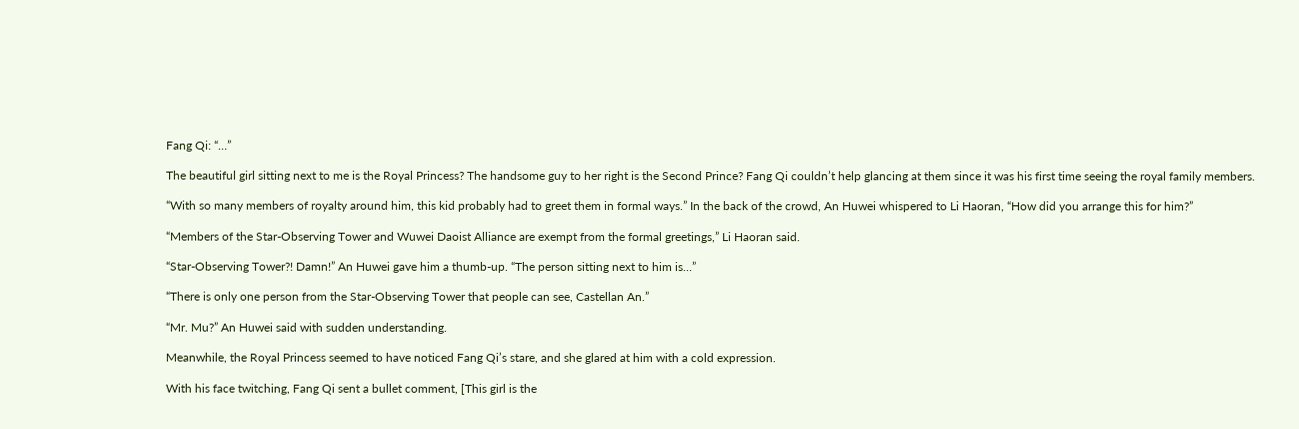Fang Qi: “…”

The beautiful girl sitting next to me is the Royal Princess? The handsome guy to her right is the Second Prince? Fang Qi couldn’t help glancing at them since it was his first time seeing the royal family members.

“With so many members of royalty around him, this kid probably had to greet them in formal ways.” In the back of the crowd, An Huwei whispered to Li Haoran, “How did you arrange this for him?”

“Members of the Star-Observing Tower and Wuwei Daoist Alliance are exempt from the formal greetings,” Li Haoran said.

“Star-Observing Tower?! Damn!” An Huwei gave him a thumb-up. “The person sitting next to him is…”

“There is only one person from the Star-Observing Tower that people can see, Castellan An.”

“Mr. Mu?” An Huwei said with sudden understanding.

Meanwhile, the Royal Princess seemed to have noticed Fang Qi’s stare, and she glared at him with a cold expression.

With his face twitching, Fang Qi sent a bullet comment, [This girl is the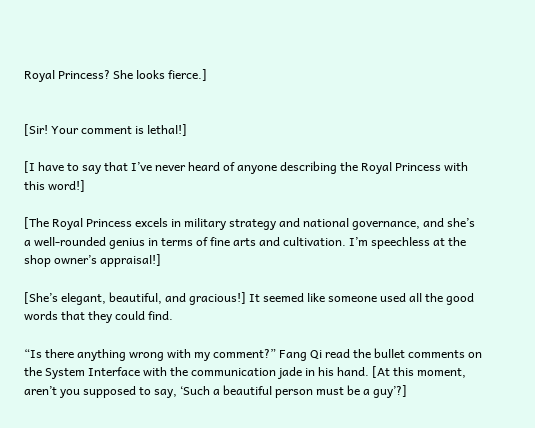Royal Princess? She looks fierce.]


[Sir! Your comment is lethal!]

[I have to say that I’ve never heard of anyone describing the Royal Princess with this word!]

[The Royal Princess excels in military strategy and national governance, and she’s a well-rounded genius in terms of fine arts and cultivation. I’m speechless at the shop owner’s appraisal!]

[She’s elegant, beautiful, and gracious!] It seemed like someone used all the good words that they could find.

“Is there anything wrong with my comment?” Fang Qi read the bullet comments on the System Interface with the communication jade in his hand. [At this moment, aren’t you supposed to say, ‘Such a beautiful person must be a guy’?]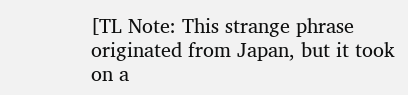[TL Note: This strange phrase originated from Japan, but it took on a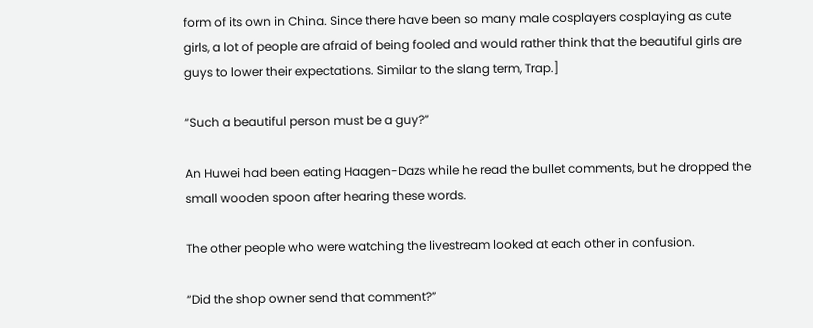form of its own in China. Since there have been so many male cosplayers cosplaying as cute girls, a lot of people are afraid of being fooled and would rather think that the beautiful girls are guys to lower their expectations. Similar to the slang term, Trap.]

“Such a beautiful person must be a guy?”

An Huwei had been eating Haagen-Dazs while he read the bullet comments, but he dropped the small wooden spoon after hearing these words.

The other people who were watching the livestream looked at each other in confusion.

“Did the shop owner send that comment?”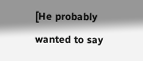[He probably wanted to say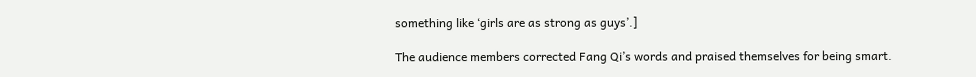something like ‘girls are as strong as guys’.]

The audience members corrected Fang Qi’s words and praised themselves for being smart.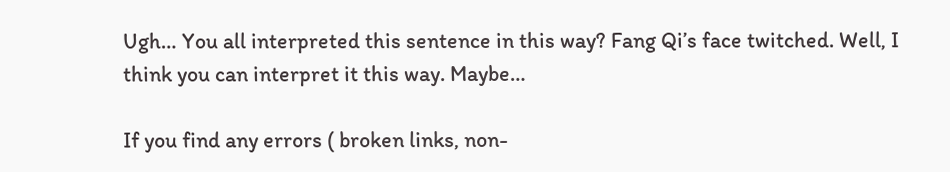Ugh… You all interpreted this sentence in this way? Fang Qi’s face twitched. Well, I think you can interpret it this way. Maybe…

If you find any errors ( broken links, non-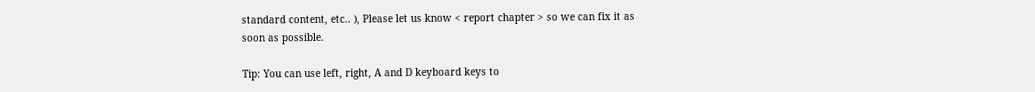standard content, etc.. ), Please let us know < report chapter > so we can fix it as soon as possible.

Tip: You can use left, right, A and D keyboard keys to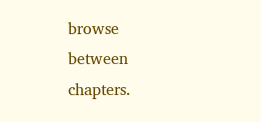browse between chapters.